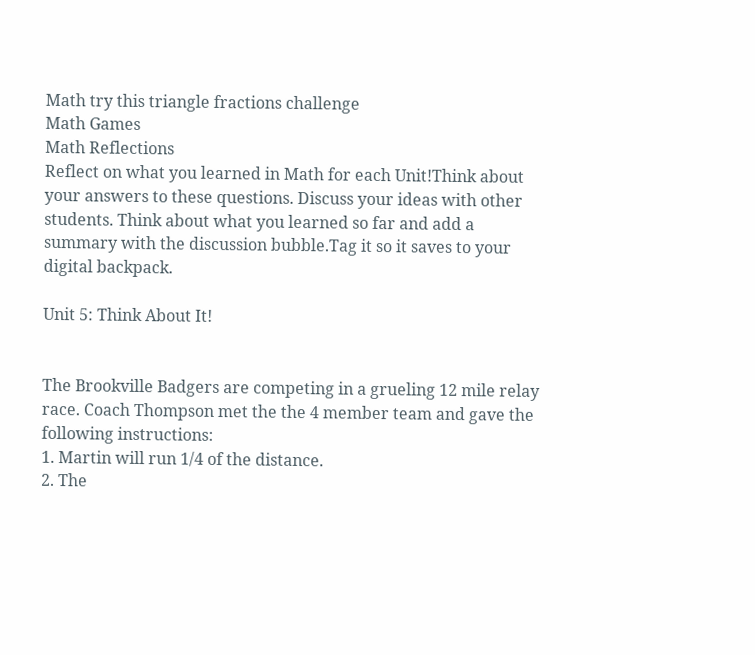Math try this triangle fractions challenge
Math Games
Math Reflections
Reflect on what you learned in Math for each Unit!Think about your answers to these questions. Discuss your ideas with other students. Think about what you learned so far and add a summary with the discussion bubble.Tag it so it saves to your digital backpack.

Unit 5: Think About It!


The Brookville Badgers are competing in a grueling 12 mile relay race. Coach Thompson met the the 4 member team and gave the following instructions:
1. Martin will run 1/4 of the distance.
2. The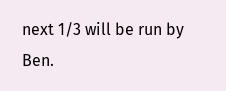next 1/3 will be run by Ben.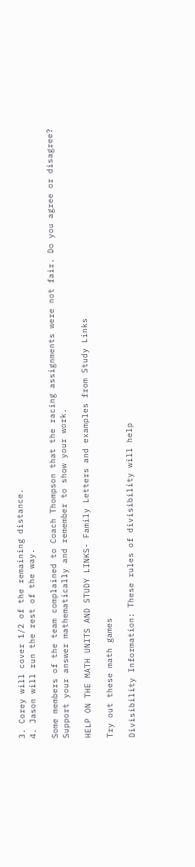3. Corey will cover 1/2 of the remaining distance.
4. Jason will run the rest of the way.

Some members of the team complained to Coach Thompson that the racing assignments were not fair. Do you agree or disagree? Support your answer mathematically and remember to show your work.

HELP ON THE MATH UNITS AND STUDY LINKS- Family Letters and examples from Study Links

Try out these math games

Divisibility Information: These rules of divisibility will help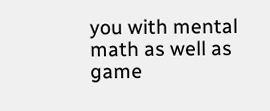you with mental math as well as game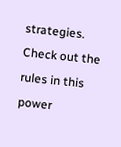strategies. Check out the rules in this power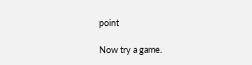point

Now try a game.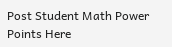Post Student Math Power Points Here